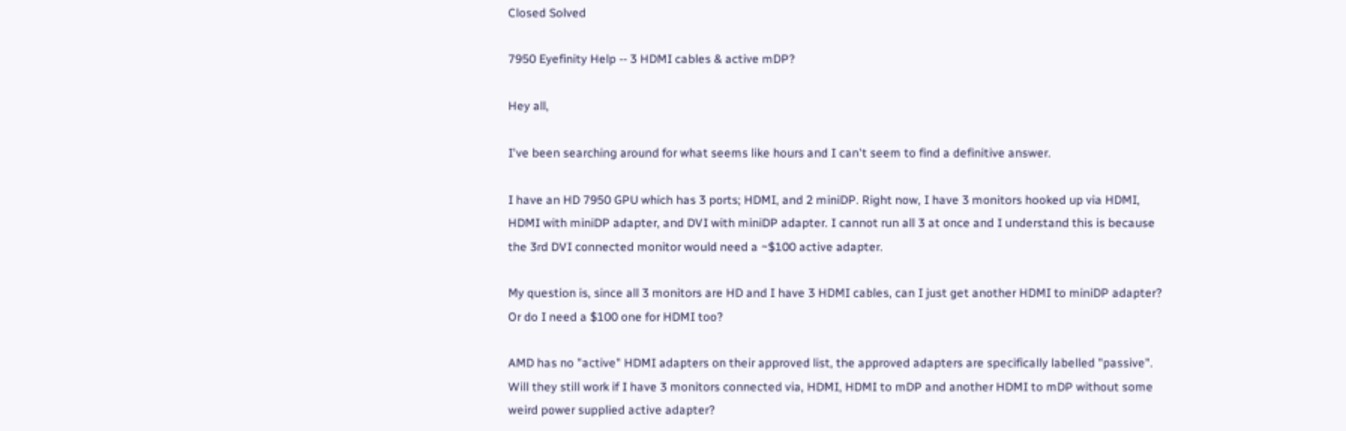Closed Solved

7950 Eyefinity Help -- 3 HDMI cables & active mDP?

Hey all,

I've been searching around for what seems like hours and I can't seem to find a definitive answer.

I have an HD 7950 GPU which has 3 ports; HDMI, and 2 miniDP. Right now, I have 3 monitors hooked up via HDMI, HDMI with miniDP adapter, and DVI with miniDP adapter. I cannot run all 3 at once and I understand this is because the 3rd DVI connected monitor would need a ~$100 active adapter.

My question is, since all 3 monitors are HD and I have 3 HDMI cables, can I just get another HDMI to miniDP adapter? Or do I need a $100 one for HDMI too?

AMD has no "active" HDMI adapters on their approved list, the approved adapters are specifically labelled "passive". Will they still work if I have 3 monitors connected via, HDMI, HDMI to mDP and another HDMI to mDP without some weird power supplied active adapter?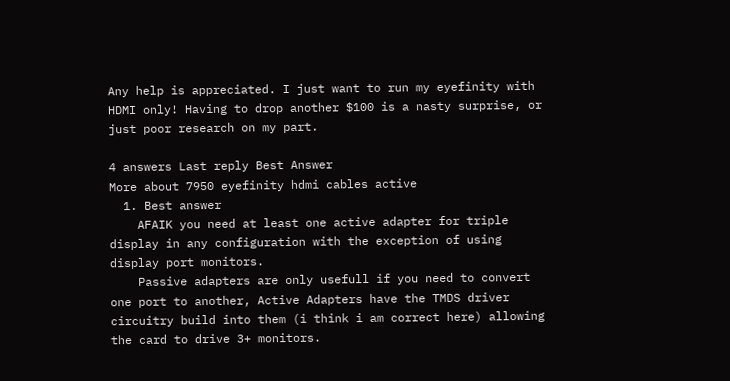Any help is appreciated. I just want to run my eyefinity with HDMI only! Having to drop another $100 is a nasty surprise, or just poor research on my part.

4 answers Last reply Best Answer
More about 7950 eyefinity hdmi cables active
  1. Best answer
    AFAIK you need at least one active adapter for triple display in any configuration with the exception of using display port monitors.
    Passive adapters are only usefull if you need to convert one port to another, Active Adapters have the TMDS driver circuitry build into them (i think i am correct here) allowing the card to drive 3+ monitors.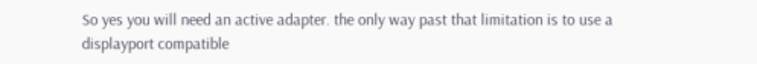So yes you will need an active adapter. the only way past that limitation is to use a displayport compatible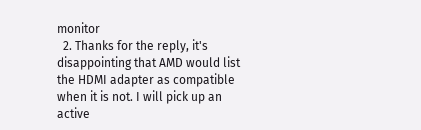monitor
  2. Thanks for the reply, it's disappointing that AMD would list the HDMI adapter as compatible when it is not. I will pick up an active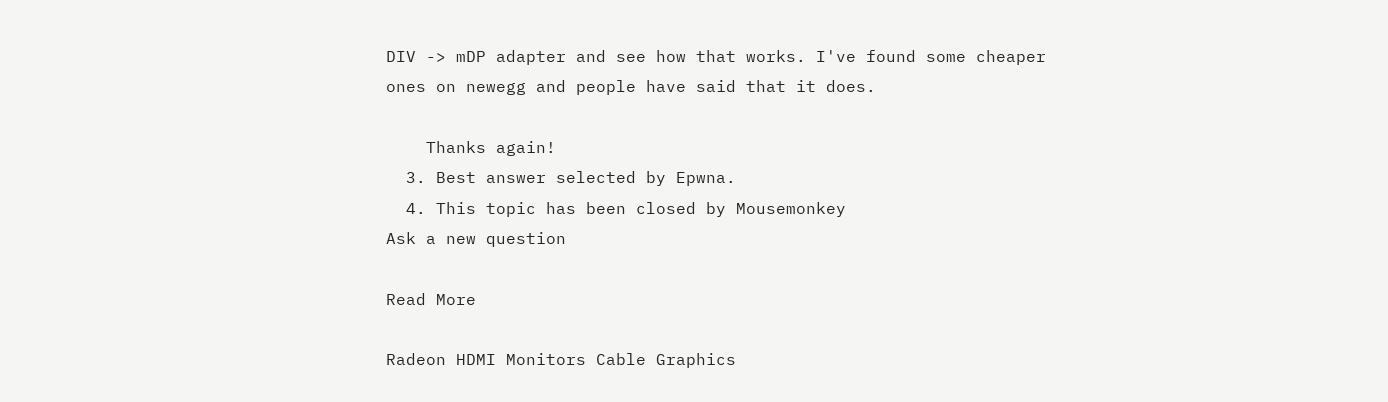DIV -> mDP adapter and see how that works. I've found some cheaper ones on newegg and people have said that it does.

    Thanks again!
  3. Best answer selected by Epwna.
  4. This topic has been closed by Mousemonkey
Ask a new question

Read More

Radeon HDMI Monitors Cable Graphics